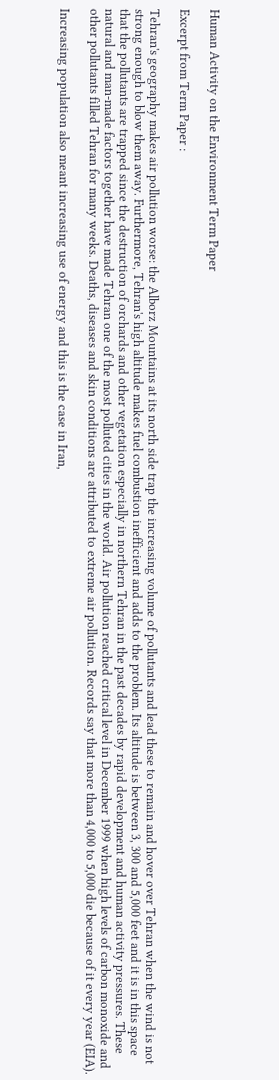Human Activity on the Environment Term Paper

Excerpt from Term Paper :

Tehran's geography makes air pollution worse: the Alborz Mountains at its north side trap the increasing volume of pollutants and lead these to remain and hover over Tehran when the wind is not strong enough to blow them away. Furthermore, Tehran's high altitude makes fuel combustion inefficient and adds to the problem. Its altitude is between 3, 300 and 5,000 feet and it is in this space that the pollutants are trapped since the destruction of orchards and other vegetation especially in northern Tehran in the past decades by rapid development and human activity pressures. These natural and man-made factors together have made Tehran one of the most polluted cities in the world. Air pollution reached critical level in December 1999 when high levels of carbon monoxide and other pollutants filled Tehran for many weeks. Deaths, diseases and skin conditions are attributed to extreme air pollution. Records say that more than 4,000 to 5,000 die because of it every year (EIA).

Increasing population also meant increasing use of energy and this is the case in Iran,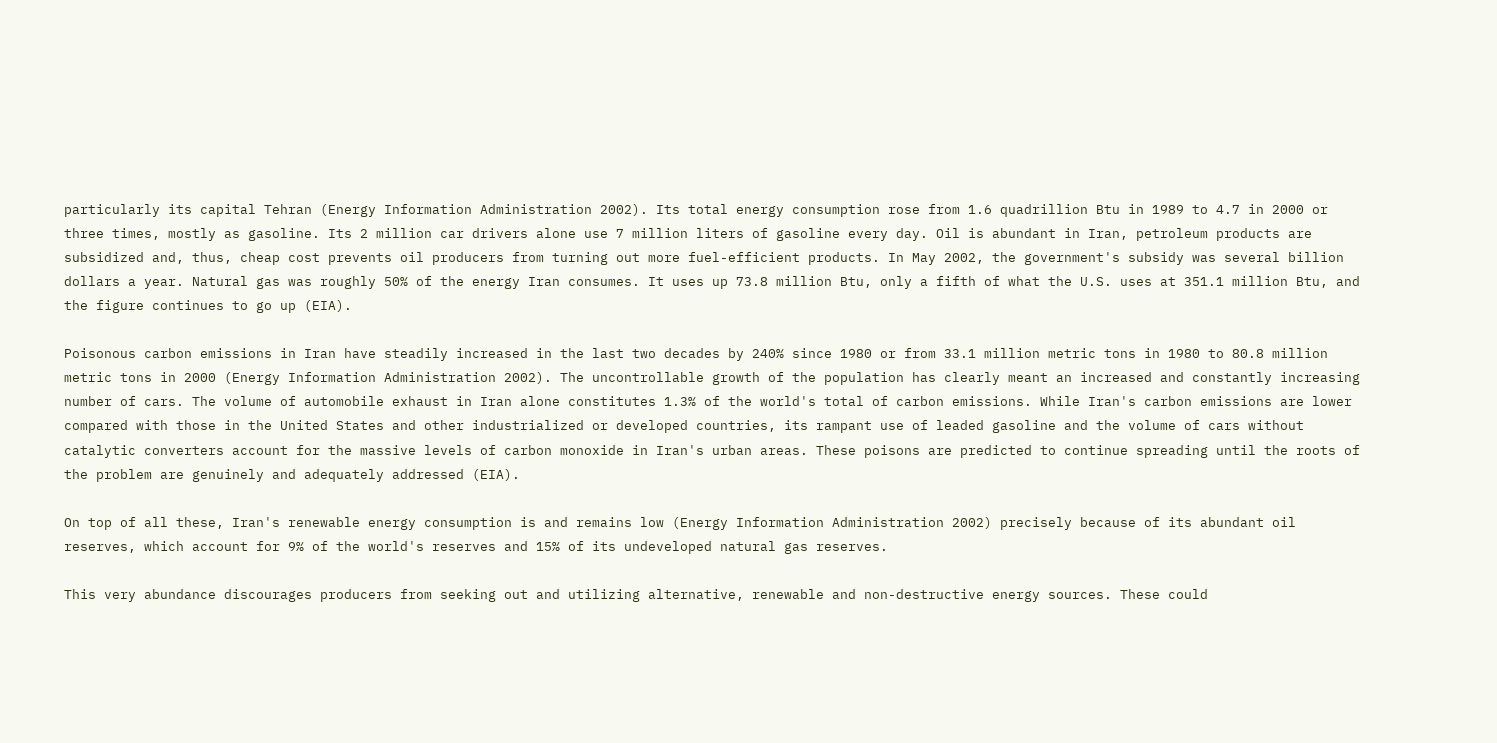particularly its capital Tehran (Energy Information Administration 2002). Its total energy consumption rose from 1.6 quadrillion Btu in 1989 to 4.7 in 2000 or three times, mostly as gasoline. Its 2 million car drivers alone use 7 million liters of gasoline every day. Oil is abundant in Iran, petroleum products are subsidized and, thus, cheap cost prevents oil producers from turning out more fuel-efficient products. In May 2002, the government's subsidy was several billion dollars a year. Natural gas was roughly 50% of the energy Iran consumes. It uses up 73.8 million Btu, only a fifth of what the U.S. uses at 351.1 million Btu, and the figure continues to go up (EIA).

Poisonous carbon emissions in Iran have steadily increased in the last two decades by 240% since 1980 or from 33.1 million metric tons in 1980 to 80.8 million metric tons in 2000 (Energy Information Administration 2002). The uncontrollable growth of the population has clearly meant an increased and constantly increasing number of cars. The volume of automobile exhaust in Iran alone constitutes 1.3% of the world's total of carbon emissions. While Iran's carbon emissions are lower compared with those in the United States and other industrialized or developed countries, its rampant use of leaded gasoline and the volume of cars without catalytic converters account for the massive levels of carbon monoxide in Iran's urban areas. These poisons are predicted to continue spreading until the roots of the problem are genuinely and adequately addressed (EIA).

On top of all these, Iran's renewable energy consumption is and remains low (Energy Information Administration 2002) precisely because of its abundant oil reserves, which account for 9% of the world's reserves and 15% of its undeveloped natural gas reserves.

This very abundance discourages producers from seeking out and utilizing alternative, renewable and non-destructive energy sources. These could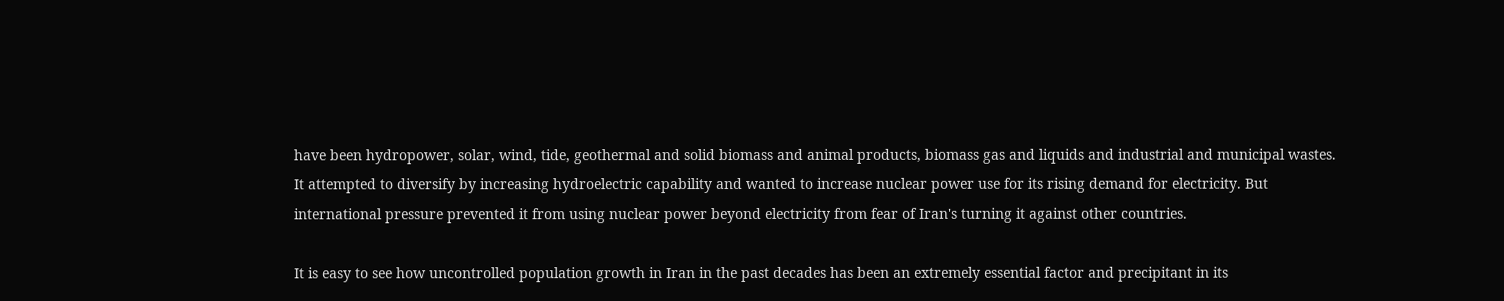have been hydropower, solar, wind, tide, geothermal and solid biomass and animal products, biomass gas and liquids and industrial and municipal wastes. It attempted to diversify by increasing hydroelectric capability and wanted to increase nuclear power use for its rising demand for electricity. But international pressure prevented it from using nuclear power beyond electricity from fear of Iran's turning it against other countries.

It is easy to see how uncontrolled population growth in Iran in the past decades has been an extremely essential factor and precipitant in its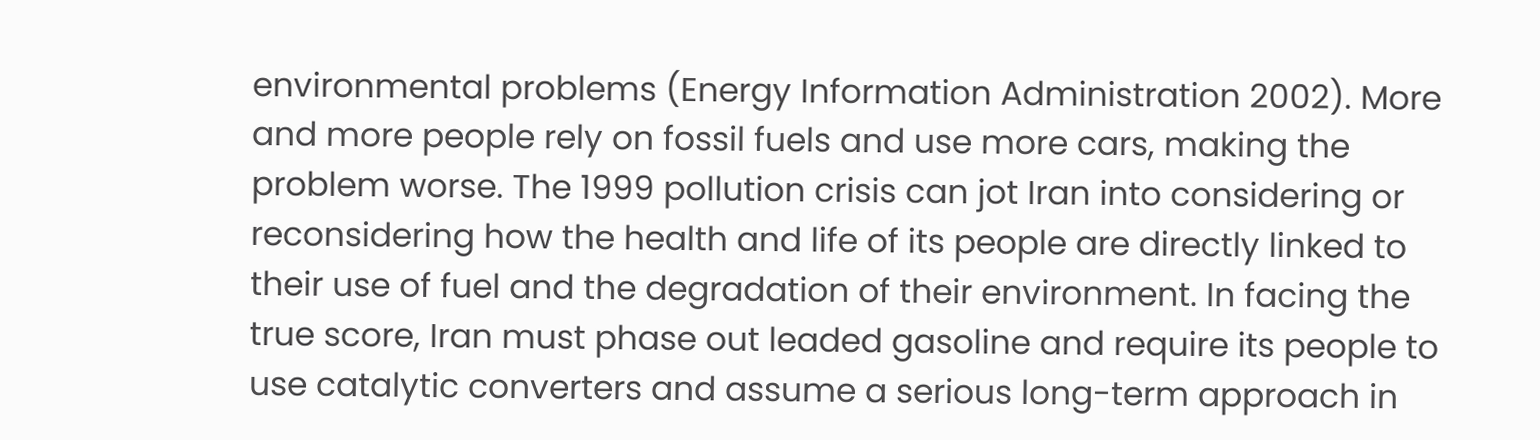environmental problems (Energy Information Administration 2002). More and more people rely on fossil fuels and use more cars, making the problem worse. The 1999 pollution crisis can jot Iran into considering or reconsidering how the health and life of its people are directly linked to their use of fuel and the degradation of their environment. In facing the true score, Iran must phase out leaded gasoline and require its people to use catalytic converters and assume a serious long-term approach in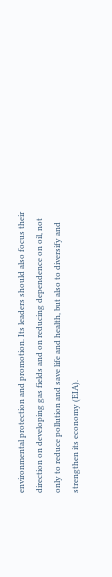environmental protection and promotion. Its leaders should also focus their direction on developing gas fields and on reducing dependence on oil, not only to reduce pollution and save life and health, but also to diversify and strengthen its economy (EIA).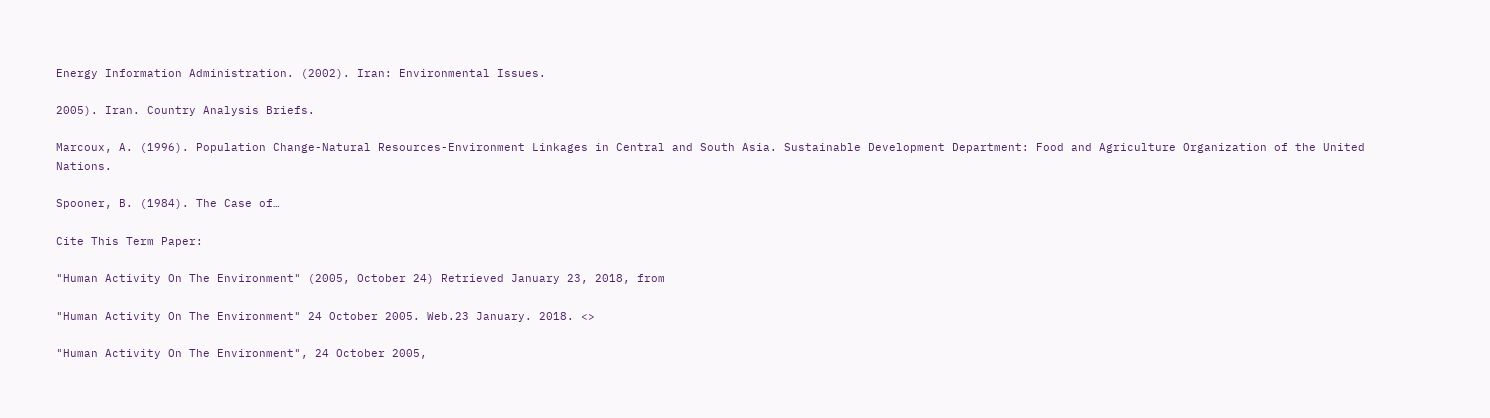Energy Information Administration. (2002). Iran: Environmental Issues.

2005). Iran. Country Analysis Briefs.

Marcoux, A. (1996). Population Change-Natural Resources-Environment Linkages in Central and South Asia. Sustainable Development Department: Food and Agriculture Organization of the United Nations.

Spooner, B. (1984). The Case of…

Cite This Term Paper:

"Human Activity On The Environment" (2005, October 24) Retrieved January 23, 2018, from

"Human Activity On The Environment" 24 October 2005. Web.23 January. 2018. <>

"Human Activity On The Environment", 24 October 2005,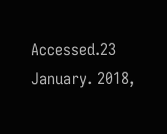Accessed.23 January. 2018,